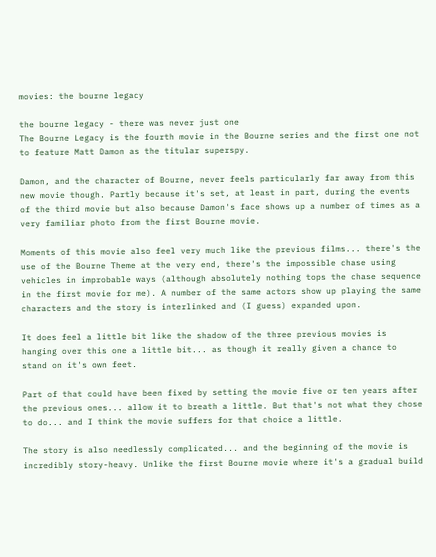movies: the bourne legacy

the bourne legacy - there was never just one
The Bourne Legacy is the fourth movie in the Bourne series and the first one not to feature Matt Damon as the titular superspy.

Damon, and the character of Bourne, never feels particularly far away from this new movie though. Partly because it's set, at least in part, during the events of the third movie but also because Damon's face shows up a number of times as a very familiar photo from the first Bourne movie.

Moments of this movie also feel very much like the previous films... there's the use of the Bourne Theme at the very end, there's the impossible chase using vehicles in improbable ways (although absolutely nothing tops the chase sequence in the first movie for me). A number of the same actors show up playing the same characters and the story is interlinked and (I guess) expanded upon.

It does feel a little bit like the shadow of the three previous movies is hanging over this one a little bit... as though it really given a chance to stand on it's own feet.

Part of that could have been fixed by setting the movie five or ten years after the previous ones... allow it to breath a little. But that's not what they chose to do... and I think the movie suffers for that choice a little.

The story is also needlessly complicated... and the beginning of the movie is incredibly story-heavy. Unlike the first Bourne movie where it's a gradual build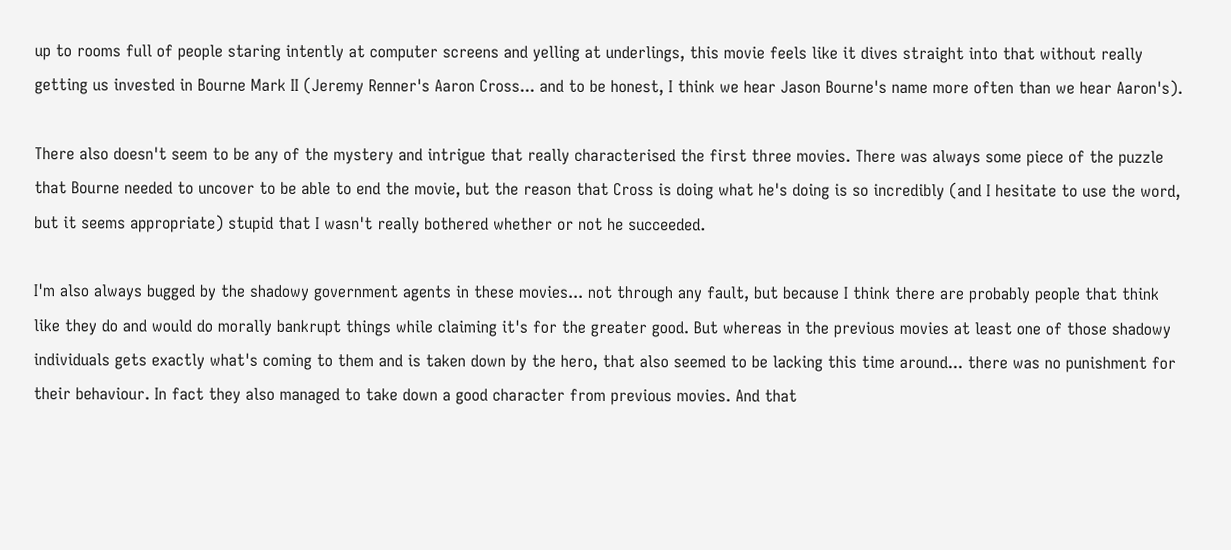up to rooms full of people staring intently at computer screens and yelling at underlings, this movie feels like it dives straight into that without really getting us invested in Bourne Mark II (Jeremy Renner's Aaron Cross... and to be honest, I think we hear Jason Bourne's name more often than we hear Aaron's).

There also doesn't seem to be any of the mystery and intrigue that really characterised the first three movies. There was always some piece of the puzzle that Bourne needed to uncover to be able to end the movie, but the reason that Cross is doing what he's doing is so incredibly (and I hesitate to use the word, but it seems appropriate) stupid that I wasn't really bothered whether or not he succeeded.

I'm also always bugged by the shadowy government agents in these movies... not through any fault, but because I think there are probably people that think like they do and would do morally bankrupt things while claiming it's for the greater good. But whereas in the previous movies at least one of those shadowy individuals gets exactly what's coming to them and is taken down by the hero, that also seemed to be lacking this time around... there was no punishment for their behaviour. In fact they also managed to take down a good character from previous movies. And that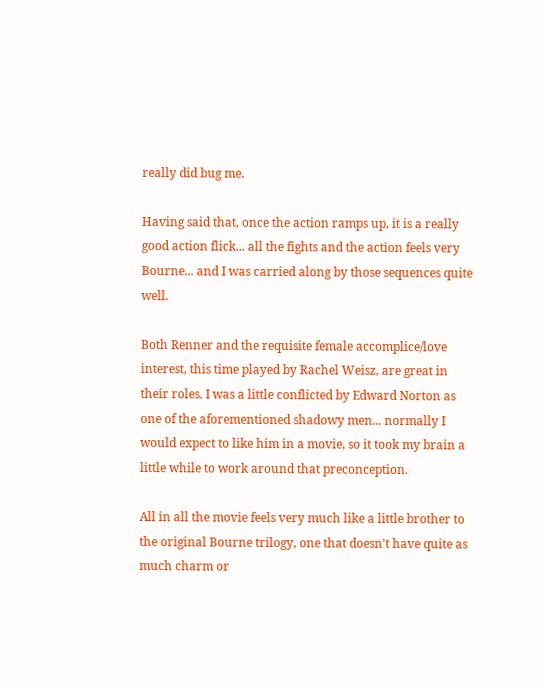really did bug me.

Having said that, once the action ramps up, it is a really good action flick... all the fights and the action feels very Bourne... and I was carried along by those sequences quite well.

Both Renner and the requisite female accomplice/love interest, this time played by Rachel Weisz, are great in their roles. I was a little conflicted by Edward Norton as one of the aforementioned shadowy men... normally I would expect to like him in a movie, so it took my brain a little while to work around that preconception.

All in all the movie feels very much like a little brother to the original Bourne trilogy, one that doesn't have quite as much charm or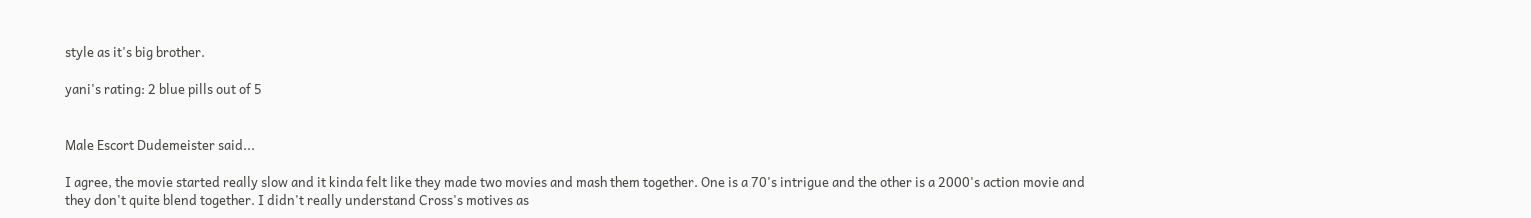style as it's big brother.

yani's rating: 2 blue pills out of 5


Male Escort Dudemeister said...

I agree, the movie started really slow and it kinda felt like they made two movies and mash them together. One is a 70's intrigue and the other is a 2000's action movie and they don't quite blend together. I didn't really understand Cross's motives as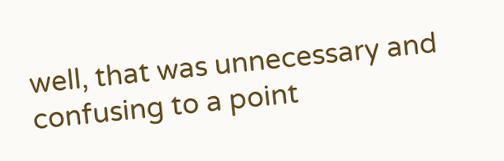well, that was unnecessary and confusing to a point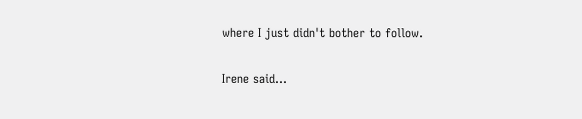where I just didn't bother to follow.

Irene said...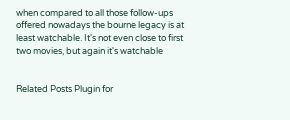when compared to all those follow-ups offered nowadays the bourne legacy is at least watchable. It's not even close to first two movies, but again it's watchable


Related Posts Plugin for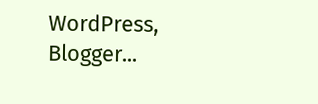WordPress, Blogger...